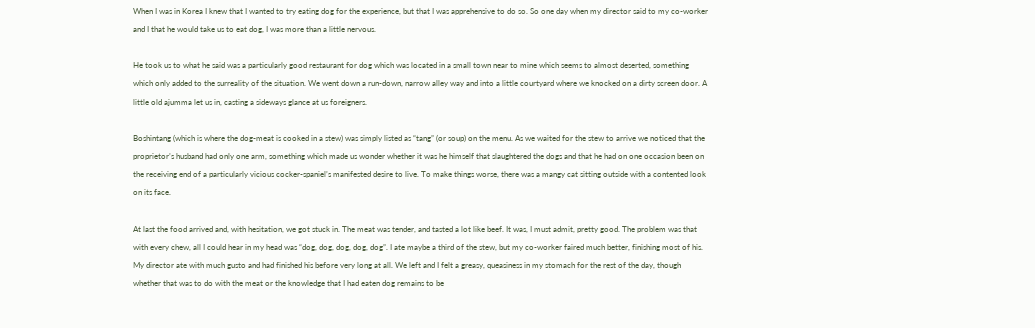When I was in Korea I knew that I wanted to try eating dog for the experience, but that I was apprehensive to do so. So one day when my director said to my co-worker and I that he would take us to eat dog, I was more than a little nervous.

He took us to what he said was a particularly good restaurant for dog which was located in a small town near to mine which seems to almost deserted, something which only added to the surreality of the situation. We went down a run-down, narrow alley way and into a little courtyard where we knocked on a dirty screen door. A little old ajumma let us in, casting a sideways glance at us foreigners.

Boshintang (which is where the dog-meat is cooked in a stew) was simply listed as “tang” (or soup) on the menu. As we waited for the stew to arrive we noticed that the proprietor’s husband had only one arm, something which made us wonder whether it was he himself that slaughtered the dogs and that he had on one occasion been on the receiving end of a particularly vicious cocker-spaniel’s manifested desire to live. To make things worse, there was a mangy cat sitting outside with a contented look on its face.

At last the food arrived and, with hesitation, we got stuck in. The meat was tender, and tasted a lot like beef. It was, I must admit, pretty good. The problem was that with every chew, all I could hear in my head was “dog, dog, dog, dog, dog”. I ate maybe a third of the stew, but my co-worker faired much better, finishing most of his. My director ate with much gusto and had finished his before very long at all. We left and I felt a greasy, queasiness in my stomach for the rest of the day, though whether that was to do with the meat or the knowledge that I had eaten dog remains to be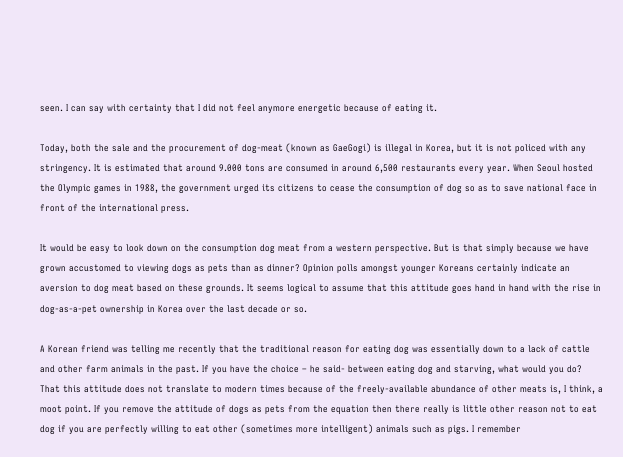seen. I can say with certainty that I did not feel anymore energetic because of eating it.

Today, both the sale and the procurement of dog-meat (known as GaeGogi) is illegal in Korea, but it is not policed with any stringency. It is estimated that around 9.000 tons are consumed in around 6,500 restaurants every year. When Seoul hosted the Olympic games in 1988, the government urged its citizens to cease the consumption of dog so as to save national face in front of the international press.

It would be easy to look down on the consumption dog meat from a western perspective. But is that simply because we have grown accustomed to viewing dogs as pets than as dinner? Opinion polls amongst younger Koreans certainly indicate an aversion to dog meat based on these grounds. It seems logical to assume that this attitude goes hand in hand with the rise in dog-as-a-pet ownership in Korea over the last decade or so.

A Korean friend was telling me recently that the traditional reason for eating dog was essentially down to a lack of cattle and other farm animals in the past. If you have the choice – he said- between eating dog and starving, what would you do? That this attitude does not translate to modern times because of the freely-available abundance of other meats is, I think, a moot point. If you remove the attitude of dogs as pets from the equation then there really is little other reason not to eat dog if you are perfectly willing to eat other (sometimes more intelligent) animals such as pigs. I remember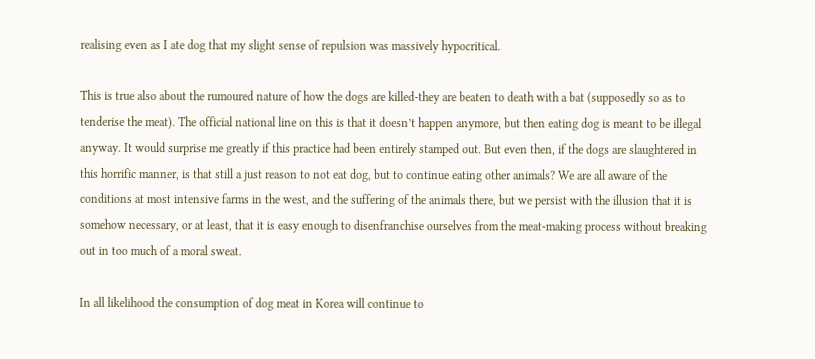realising even as I ate dog that my slight sense of repulsion was massively hypocritical.

This is true also about the rumoured nature of how the dogs are killed-they are beaten to death with a bat (supposedly so as to tenderise the meat). The official national line on this is that it doesn’t happen anymore, but then eating dog is meant to be illegal anyway. It would surprise me greatly if this practice had been entirely stamped out. But even then, if the dogs are slaughtered in this horrific manner, is that still a just reason to not eat dog, but to continue eating other animals? We are all aware of the conditions at most intensive farms in the west, and the suffering of the animals there, but we persist with the illusion that it is somehow necessary, or at least, that it is easy enough to disenfranchise ourselves from the meat-making process without breaking out in too much of a moral sweat.

In all likelihood the consumption of dog meat in Korea will continue to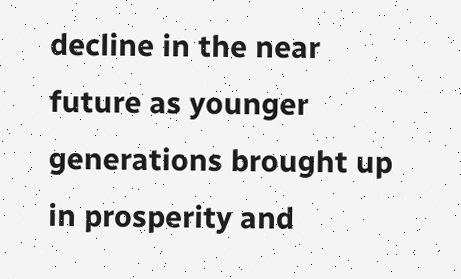decline in the near future as younger generations brought up in prosperity and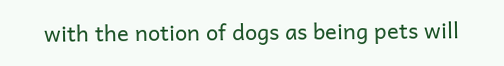with the notion of dogs as being pets will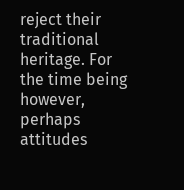reject their traditional heritage. For the time being however, perhaps attitudes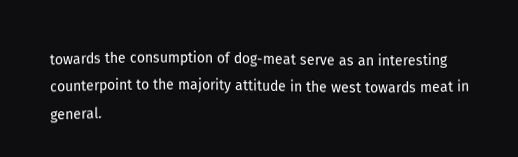towards the consumption of dog-meat serve as an interesting counterpoint to the majority attitude in the west towards meat in general.